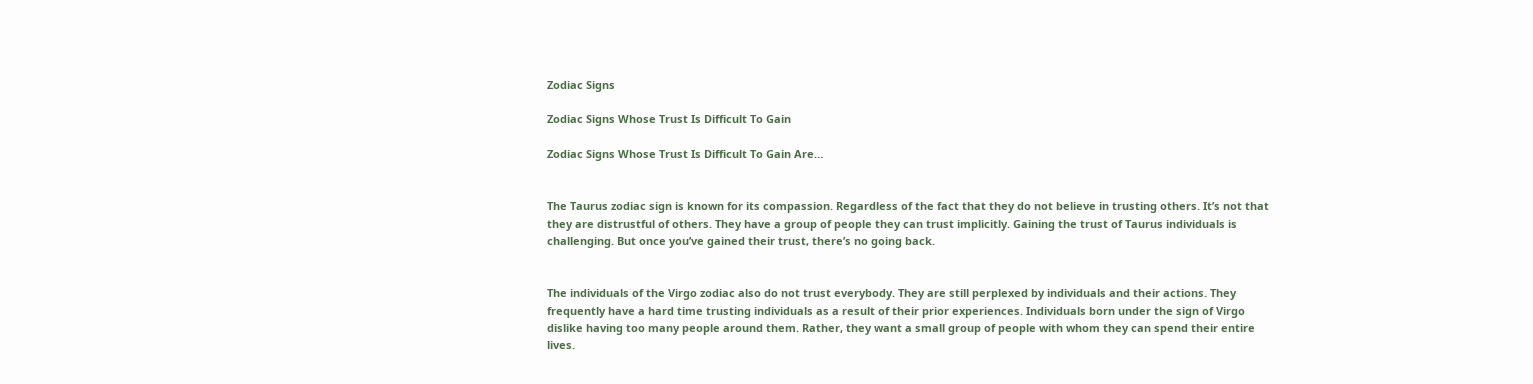Zodiac Signs

Zodiac Signs Whose Trust Is Difficult To Gain

Zodiac Signs Whose Trust Is Difficult To Gain Are…


The Taurus zodiac sign is known for its compassion. Regardless of the fact that they do not believe in trusting others. It’s not that they are distrustful of others. They have a group of people they can trust implicitly. Gaining the trust of Taurus individuals is challenging. But once you’ve gained their trust, there’s no going back.


The individuals of the Virgo zodiac also do not trust everybody. They are still perplexed by individuals and their actions. They frequently have a hard time trusting individuals as a result of their prior experiences. Individuals born under the sign of Virgo dislike having too many people around them. Rather, they want a small group of people with whom they can spend their entire lives.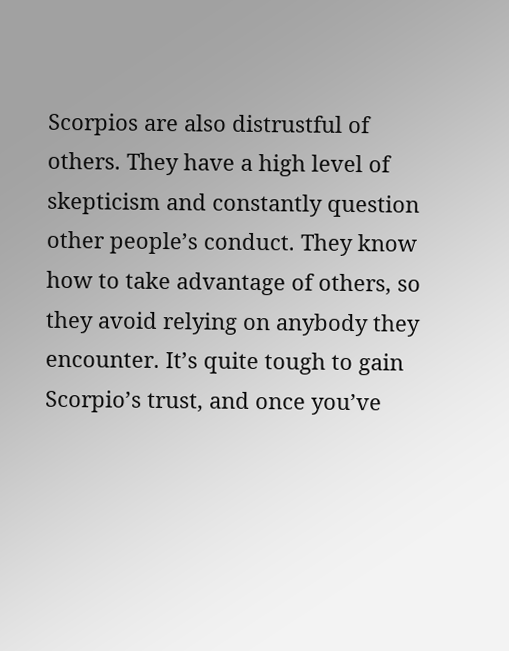Scorpios are also distrustful of others. They have a high level of skepticism and constantly question other people’s conduct. They know how to take advantage of others, so they avoid relying on anybody they encounter. It’s quite tough to gain Scorpio’s trust, and once you’ve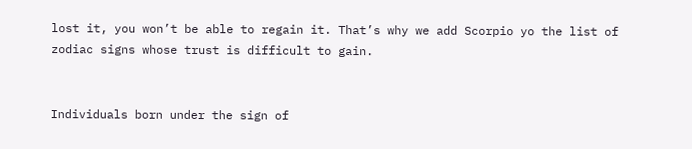lost it, you won’t be able to regain it. That’s why we add Scorpio yo the list of zodiac signs whose trust is difficult to gain.


Individuals born under the sign of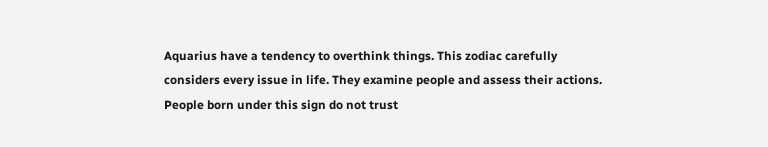Aquarius have a tendency to overthink things. This zodiac carefully considers every issue in life. They examine people and assess their actions. People born under this sign do not trust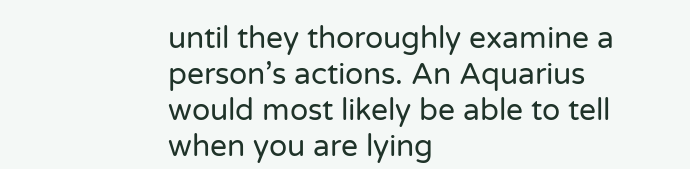until they thoroughly examine a person’s actions. An Aquarius would most likely be able to tell when you are lying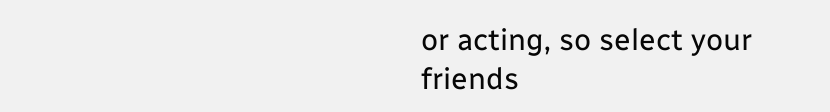or acting, so select your friends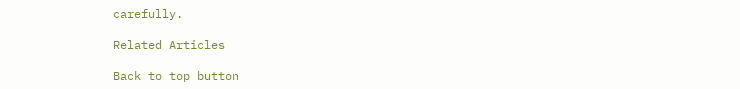carefully.

Related Articles

Back to top button